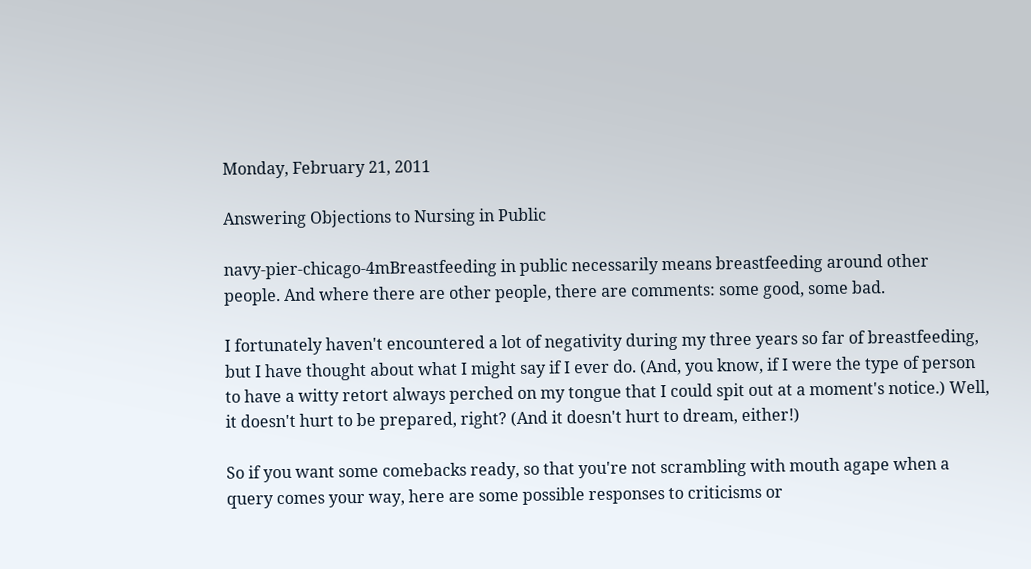Monday, February 21, 2011

Answering Objections to Nursing in Public

navy-pier-chicago-4mBreastfeeding in public necessarily means breastfeeding around other people. And where there are other people, there are comments: some good, some bad.

I fortunately haven't encountered a lot of negativity during my three years so far of breastfeeding, but I have thought about what I might say if I ever do. (And, you know, if I were the type of person to have a witty retort always perched on my tongue that I could spit out at a moment's notice.) Well, it doesn't hurt to be prepared, right? (And it doesn't hurt to dream, either!)

So if you want some comebacks ready, so that you're not scrambling with mouth agape when a query comes your way, here are some possible responses to criticisms or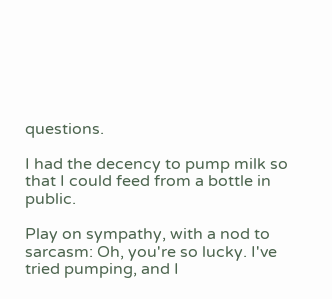questions.

I had the decency to pump milk so that I could feed from a bottle in public.

Play on sympathy, with a nod to sarcasm: Oh, you're so lucky. I've tried pumping, and I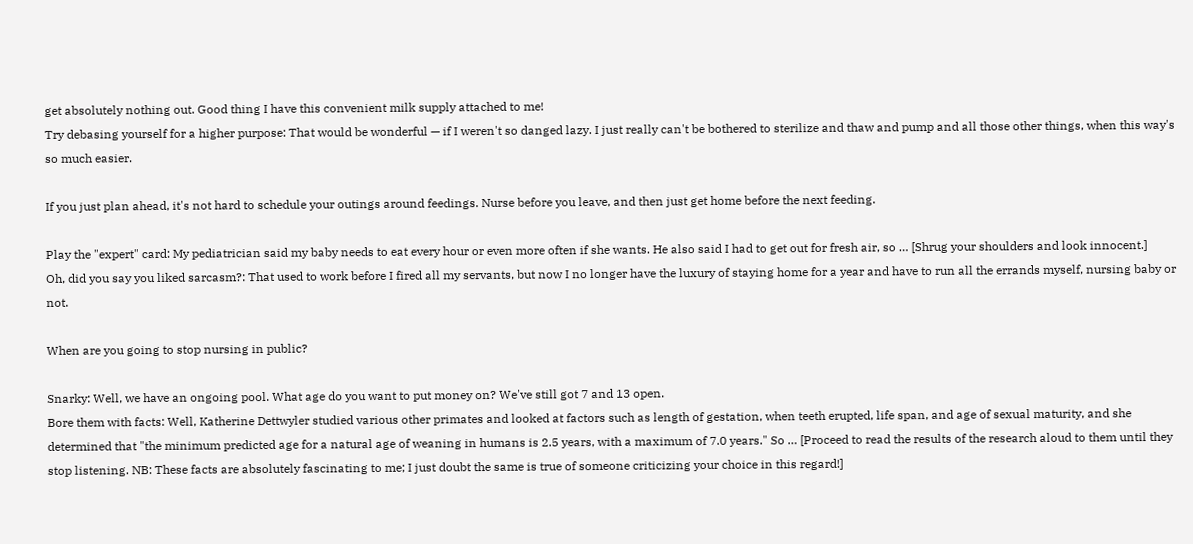get absolutely nothing out. Good thing I have this convenient milk supply attached to me!
Try debasing yourself for a higher purpose: That would be wonderful — if I weren't so danged lazy. I just really can't be bothered to sterilize and thaw and pump and all those other things, when this way's so much easier.

If you just plan ahead, it's not hard to schedule your outings around feedings. Nurse before you leave, and then just get home before the next feeding.

Play the "expert" card: My pediatrician said my baby needs to eat every hour or even more often if she wants. He also said I had to get out for fresh air, so … [Shrug your shoulders and look innocent.]
Oh, did you say you liked sarcasm?: That used to work before I fired all my servants, but now I no longer have the luxury of staying home for a year and have to run all the errands myself, nursing baby or not.

When are you going to stop nursing in public?

Snarky: Well, we have an ongoing pool. What age do you want to put money on? We've still got 7 and 13 open.
Bore them with facts: Well, Katherine Dettwyler studied various other primates and looked at factors such as length of gestation, when teeth erupted, life span, and age of sexual maturity, and she determined that "the minimum predicted age for a natural age of weaning in humans is 2.5 years, with a maximum of 7.0 years." So … [Proceed to read the results of the research aloud to them until they stop listening. NB: These facts are absolutely fascinating to me; I just doubt the same is true of someone criticizing your choice in this regard!]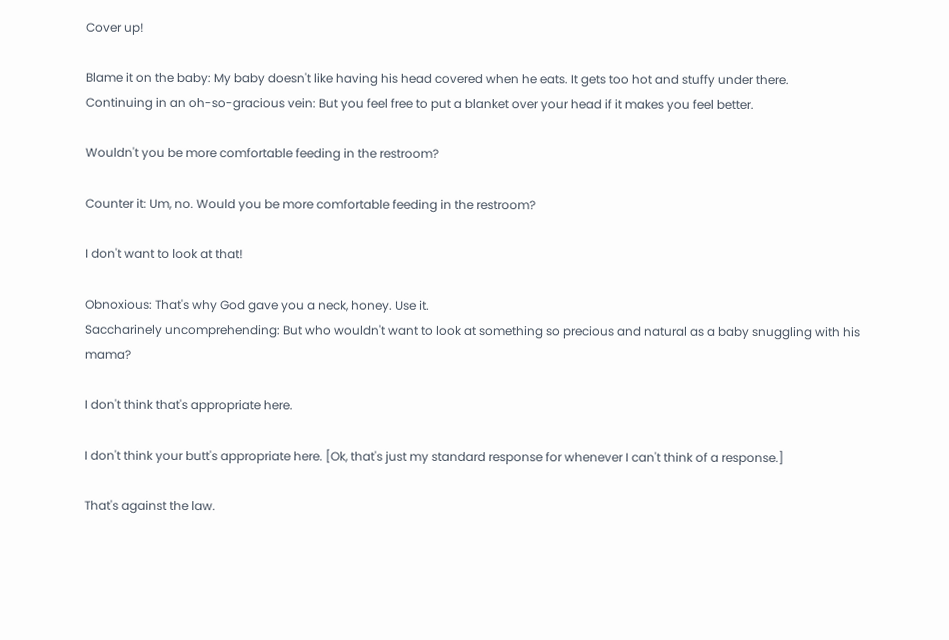Cover up!

Blame it on the baby: My baby doesn't like having his head covered when he eats. It gets too hot and stuffy under there.
Continuing in an oh-so-gracious vein: But you feel free to put a blanket over your head if it makes you feel better.

Wouldn't you be more comfortable feeding in the restroom?

Counter it: Um, no. Would you be more comfortable feeding in the restroom?

I don't want to look at that!

Obnoxious: That's why God gave you a neck, honey. Use it.
Saccharinely uncomprehending: But who wouldn't want to look at something so precious and natural as a baby snuggling with his mama?

I don't think that's appropriate here.

I don't think your butt's appropriate here. [Ok, that's just my standard response for whenever I can't think of a response.]

That's against the law.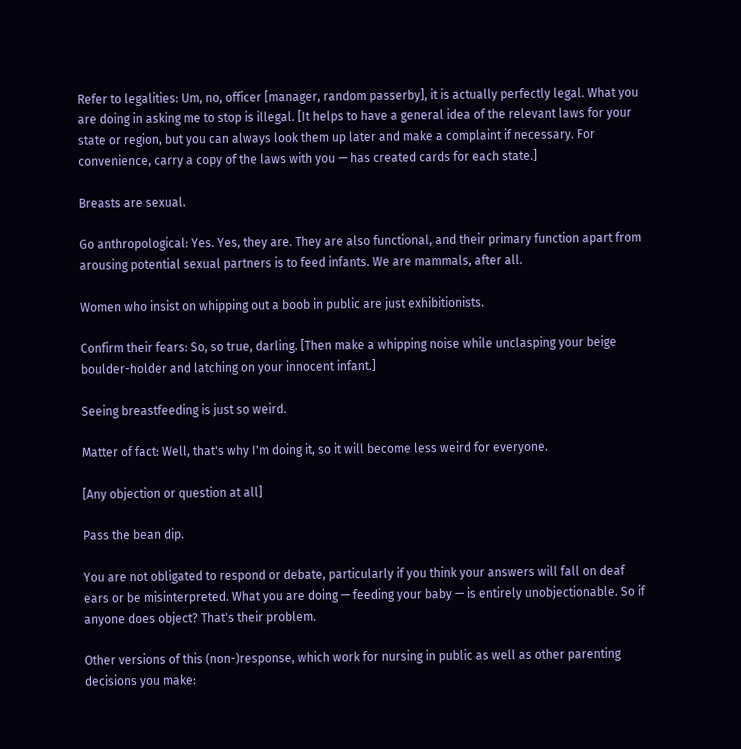Refer to legalities: Um, no, officer [manager, random passerby], it is actually perfectly legal. What you are doing in asking me to stop is illegal. [It helps to have a general idea of the relevant laws for your state or region, but you can always look them up later and make a complaint if necessary. For convenience, carry a copy of the laws with you — has created cards for each state.]

Breasts are sexual.

Go anthropological: Yes. Yes, they are. They are also functional, and their primary function apart from arousing potential sexual partners is to feed infants. We are mammals, after all.

Women who insist on whipping out a boob in public are just exhibitionists.

Confirm their fears: So, so true, darling. [Then make a whipping noise while unclasping your beige boulder-holder and latching on your innocent infant.]

Seeing breastfeeding is just so weird.

Matter of fact: Well, that's why I'm doing it, so it will become less weird for everyone.

[Any objection or question at all]

Pass the bean dip.

You are not obligated to respond or debate, particularly if you think your answers will fall on deaf ears or be misinterpreted. What you are doing — feeding your baby — is entirely unobjectionable. So if anyone does object? That's their problem.

Other versions of this (non-)response, which work for nursing in public as well as other parenting decisions you make: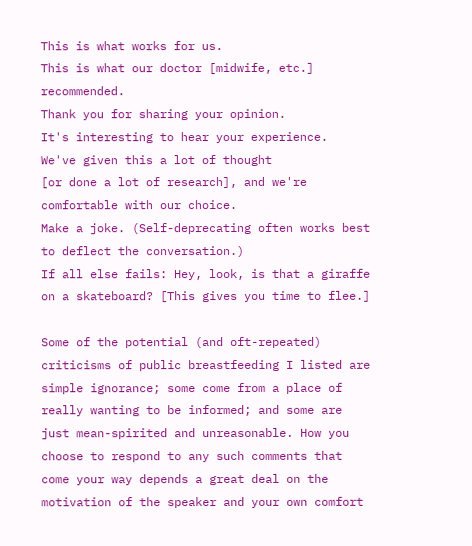This is what works for us.
This is what our doctor [midwife, etc.] recommended.
Thank you for sharing your opinion.
It's interesting to hear your experience.
We've given this a lot of thought
[or done a lot of research], and we're comfortable with our choice.
Make a joke. (Self-deprecating often works best to deflect the conversation.)
If all else fails: Hey, look, is that a giraffe on a skateboard? [This gives you time to flee.]

Some of the potential (and oft-repeated) criticisms of public breastfeeding I listed are simple ignorance; some come from a place of really wanting to be informed; and some are just mean-spirited and unreasonable. How you choose to respond to any such comments that come your way depends a great deal on the motivation of the speaker and your own comfort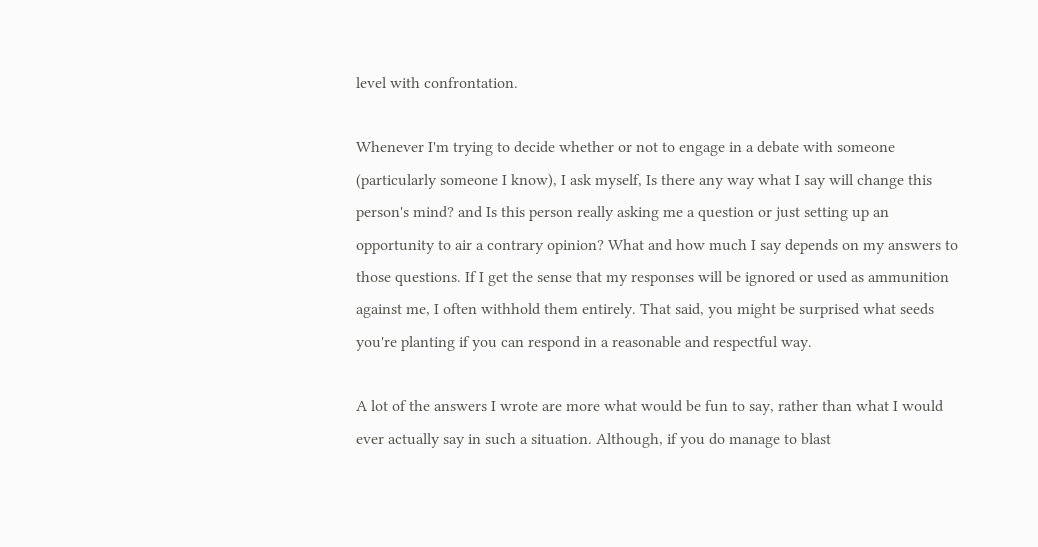level with confrontation.

Whenever I'm trying to decide whether or not to engage in a debate with someone (particularly someone I know), I ask myself, Is there any way what I say will change this person's mind? and Is this person really asking me a question or just setting up an opportunity to air a contrary opinion? What and how much I say depends on my answers to those questions. If I get the sense that my responses will be ignored or used as ammunition against me, I often withhold them entirely. That said, you might be surprised what seeds you're planting if you can respond in a reasonable and respectful way.

A lot of the answers I wrote are more what would be fun to say, rather than what I would ever actually say in such a situation. Although, if you do manage to blast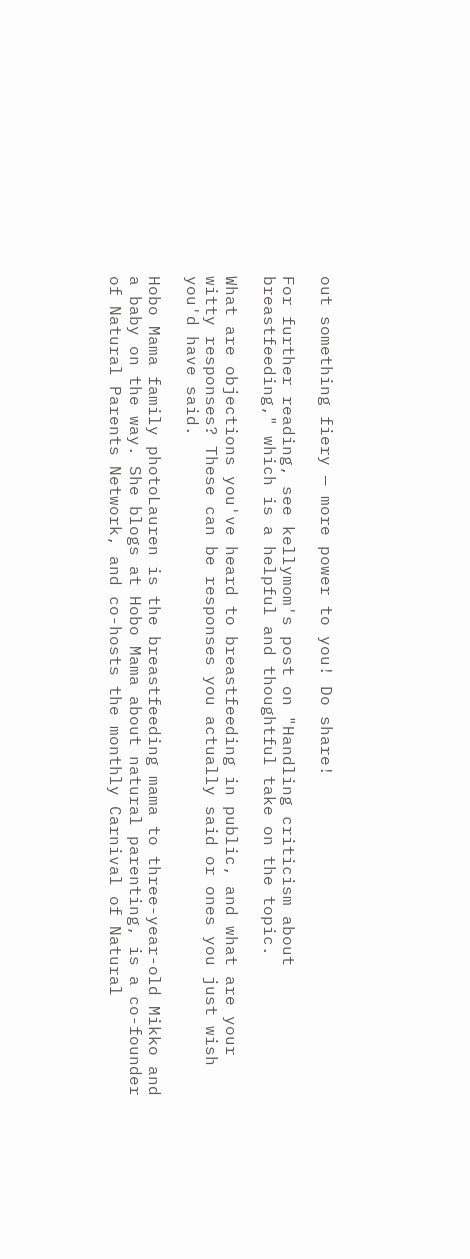out something fiery — more power to you! Do share!

For further reading, see kellymom's post on "Handling criticism about breastfeeding," which is a helpful and thoughtful take on the topic.

What are objections you've heard to breastfeeding in public, and what are your witty responses? These can be responses you actually said or ones you just wish you'd have said.

Hobo Mama family photoLauren is the breastfeeding mama to three-year-old Mikko and a baby on the way. She blogs at Hobo Mama about natural parenting, is a co-founder of Natural Parents Network, and co-hosts the monthly Carnival of Natural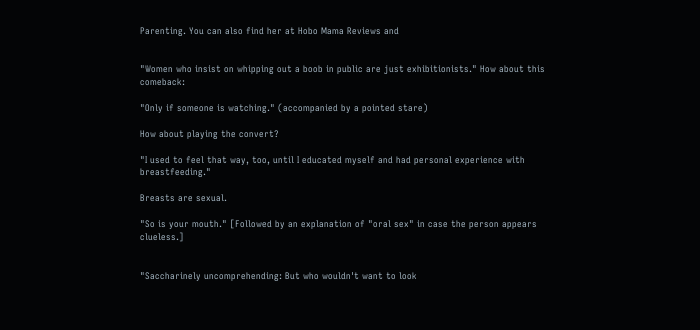Parenting. You can also find her at Hobo Mama Reviews and


"Women who insist on whipping out a boob in public are just exhibitionists." How about this comeback:

"Only if someone is watching." (accompanied by a pointed stare)

How about playing the convert?

"I used to feel that way, too, until I educated myself and had personal experience with breastfeeding."

Breasts are sexual.

"So is your mouth." [Followed by an explanation of "oral sex" in case the person appears clueless.]


"Saccharinely uncomprehending: But who wouldn't want to look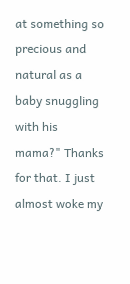at something so precious and natural as a baby snuggling with his mama?" Thanks for that. I just almost woke my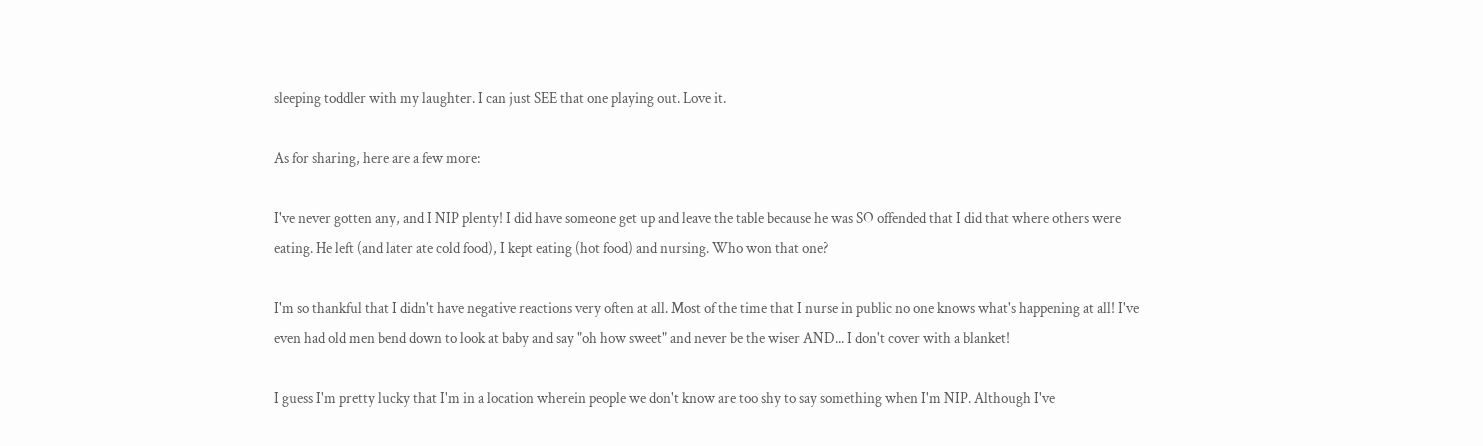sleeping toddler with my laughter. I can just SEE that one playing out. Love it.

As for sharing, here are a few more:

I've never gotten any, and I NIP plenty! I did have someone get up and leave the table because he was SO offended that I did that where others were eating. He left (and later ate cold food), I kept eating (hot food) and nursing. Who won that one?

I'm so thankful that I didn't have negative reactions very often at all. Most of the time that I nurse in public no one knows what's happening at all! I've even had old men bend down to look at baby and say "oh how sweet" and never be the wiser AND... I don't cover with a blanket!

I guess I'm pretty lucky that I'm in a location wherein people we don't know are too shy to say something when I'm NIP. Although I've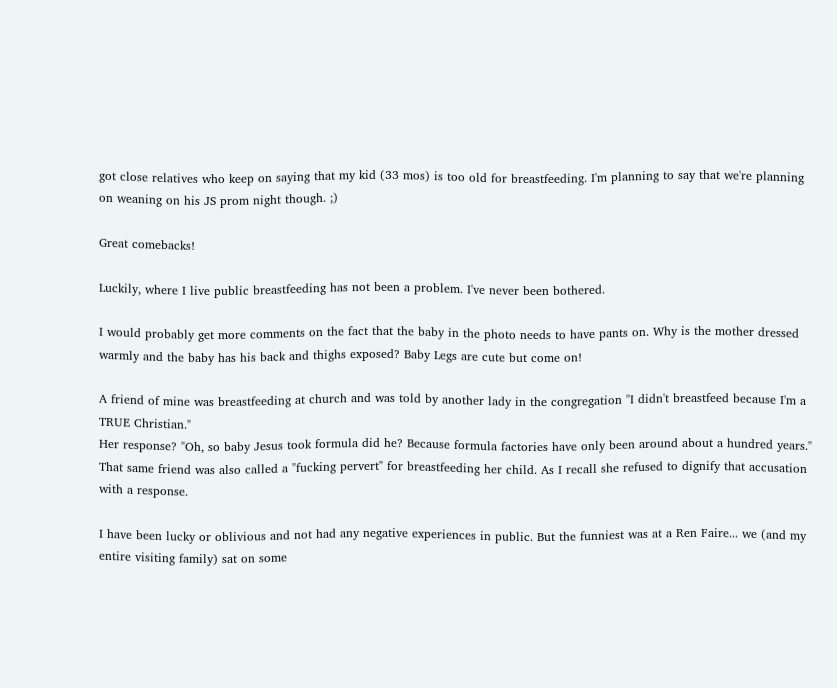got close relatives who keep on saying that my kid (33 mos) is too old for breastfeeding. I'm planning to say that we're planning on weaning on his JS prom night though. ;)

Great comebacks!

Luckily, where I live public breastfeeding has not been a problem. I've never been bothered.

I would probably get more comments on the fact that the baby in the photo needs to have pants on. Why is the mother dressed warmly and the baby has his back and thighs exposed? Baby Legs are cute but come on!

A friend of mine was breastfeeding at church and was told by another lady in the congregation "I didn't breastfeed because I'm a TRUE Christian."
Her response? "Oh, so baby Jesus took formula did he? Because formula factories have only been around about a hundred years."
That same friend was also called a "fucking pervert" for breastfeeding her child. As I recall she refused to dignify that accusation with a response.

I have been lucky or oblivious and not had any negative experiences in public. But the funniest was at a Ren Faire... we (and my entire visiting family) sat on some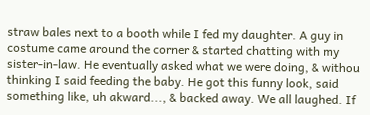straw bales next to a booth while I fed my daughter. A guy in costume came around the corner & started chatting with my sister-in-law. He eventually asked what we were doing, & withou thinking I said feeding the baby. He got this funny look, said something like, uh akward..., & backed away. We all laughed. If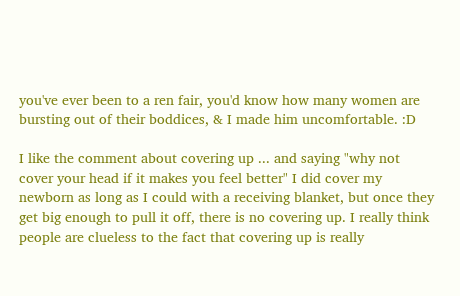you've ever been to a ren fair, you'd know how many women are bursting out of their boddices, & I made him uncomfortable. :D

I like the comment about covering up ... and saying "why not cover your head if it makes you feel better" I did cover my newborn as long as I could with a receiving blanket, but once they get big enough to pull it off, there is no covering up. I really think people are clueless to the fact that covering up is really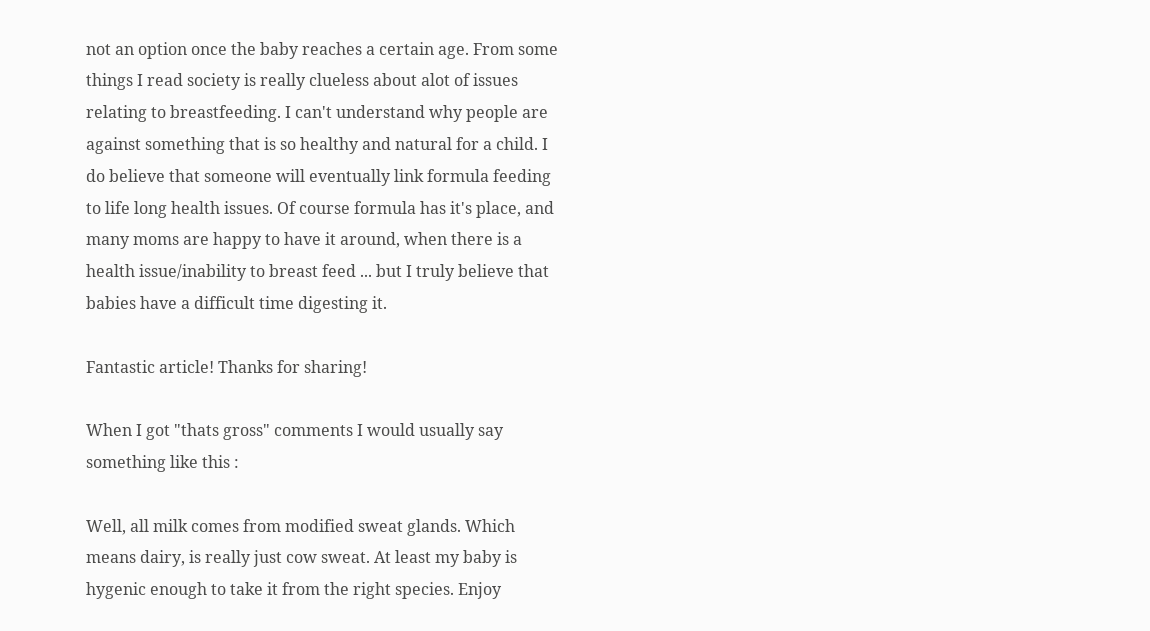not an option once the baby reaches a certain age. From some things I read society is really clueless about alot of issues relating to breastfeeding. I can't understand why people are against something that is so healthy and natural for a child. I do believe that someone will eventually link formula feeding to life long health issues. Of course formula has it's place, and many moms are happy to have it around, when there is a health issue/inability to breast feed ... but I truly believe that babies have a difficult time digesting it.

Fantastic article! Thanks for sharing!

When I got "thats gross" comments I would usually say something like this :

Well, all milk comes from modified sweat glands. Which means dairy, is really just cow sweat. At least my baby is hygenic enough to take it from the right species. Enjoy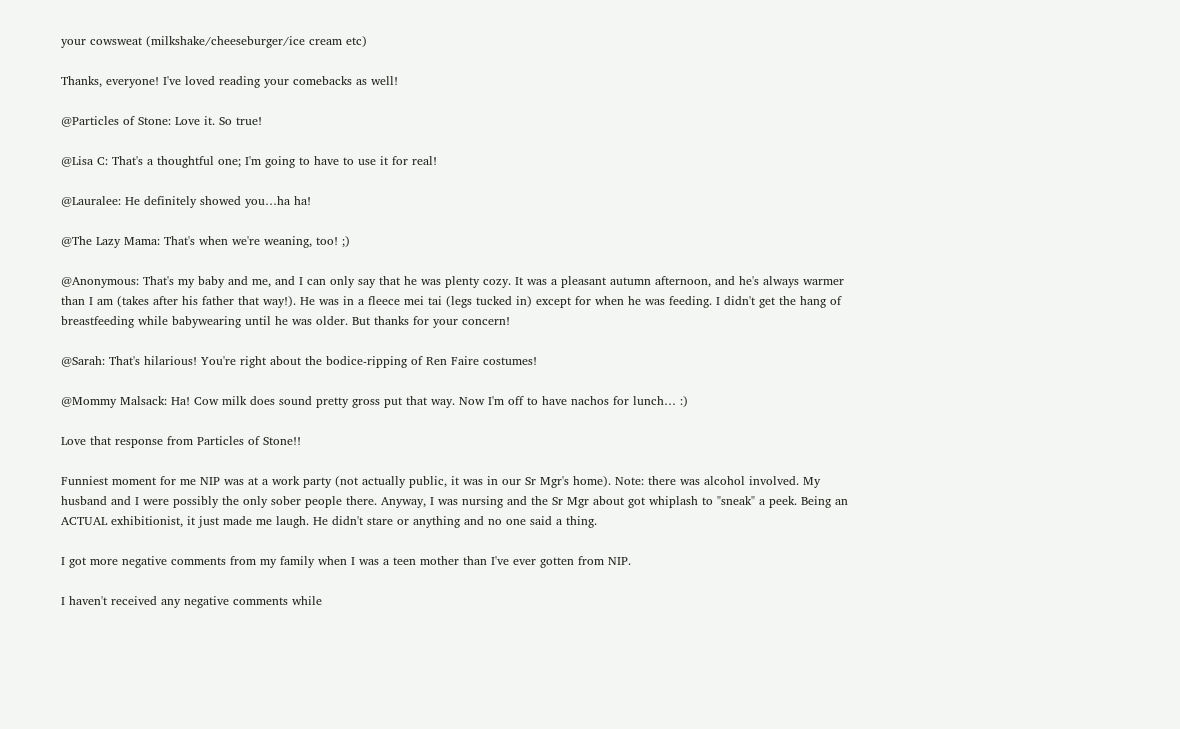your cowsweat (milkshake/cheeseburger/ice cream etc)

Thanks, everyone! I've loved reading your comebacks as well!

@Particles of Stone: Love it. So true!

@Lisa C: That's a thoughtful one; I'm going to have to use it for real!

@Lauralee: He definitely showed you…ha ha!

@The Lazy Mama: That's when we're weaning, too! ;)

@Anonymous: That's my baby and me, and I can only say that he was plenty cozy. It was a pleasant autumn afternoon, and he's always warmer than I am (takes after his father that way!). He was in a fleece mei tai (legs tucked in) except for when he was feeding. I didn't get the hang of breastfeeding while babywearing until he was older. But thanks for your concern!

@Sarah: That's hilarious! You're right about the bodice-ripping of Ren Faire costumes!

@Mommy Malsack: Ha! Cow milk does sound pretty gross put that way. Now I'm off to have nachos for lunch… :)

Love that response from Particles of Stone!!

Funniest moment for me NIP was at a work party (not actually public, it was in our Sr Mgr's home). Note: there was alcohol involved. My husband and I were possibly the only sober people there. Anyway, I was nursing and the Sr Mgr about got whiplash to "sneak" a peek. Being an ACTUAL exhibitionist, it just made me laugh. He didn't stare or anything and no one said a thing.

I got more negative comments from my family when I was a teen mother than I've ever gotten from NIP.

I haven't received any negative comments while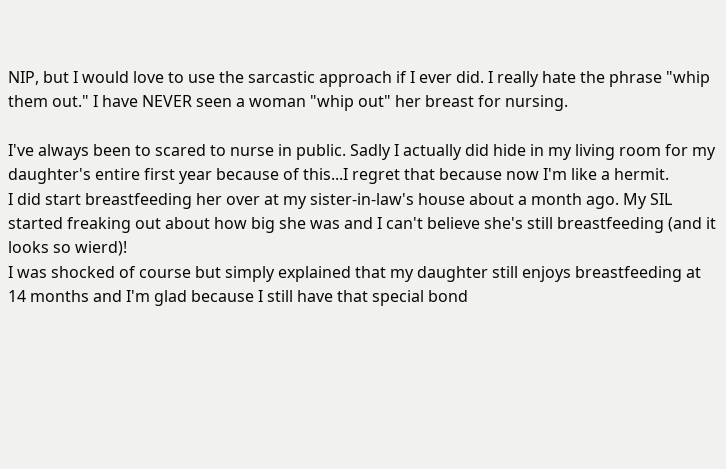NIP, but I would love to use the sarcastic approach if I ever did. I really hate the phrase "whip them out." I have NEVER seen a woman "whip out" her breast for nursing.

I've always been to scared to nurse in public. Sadly I actually did hide in my living room for my daughter's entire first year because of this...I regret that because now I'm like a hermit.
I did start breastfeeding her over at my sister-in-law's house about a month ago. My SIL started freaking out about how big she was and I can't believe she's still breastfeeding (and it looks so wierd)!
I was shocked of course but simply explained that my daughter still enjoys breastfeeding at 14 months and I'm glad because I still have that special bond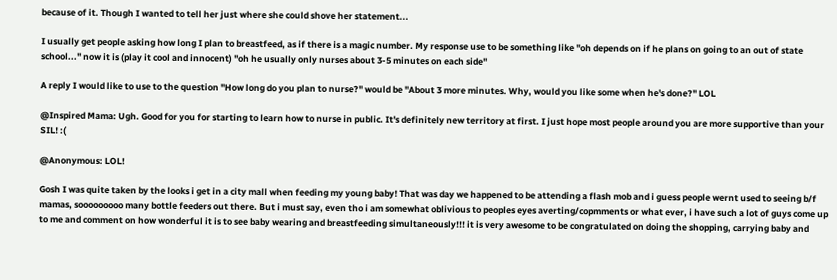because of it. Though I wanted to tell her just where she could shove her statement...

I usually get people asking how long I plan to breastfeed, as if there is a magic number. My response use to be something like "oh depends on if he plans on going to an out of state school..." now it is (play it cool and innocent) "oh he usually only nurses about 3-5 minutes on each side"

A reply I would like to use to the question "How long do you plan to nurse?" would be "About 3 more minutes. Why, would you like some when he's done?" LOL

@Inspired Mama: Ugh. Good for you for starting to learn how to nurse in public. It's definitely new territory at first. I just hope most people around you are more supportive than your SIL! :(

@Anonymous: LOL!

Gosh I was quite taken by the looks i get in a city mall when feeding my young baby! That was day we happened to be attending a flash mob and i guess people wernt used to seeing b/f mamas, sooooooooo many bottle feeders out there. But i must say, even tho i am somewhat oblivious to peoples eyes averting/copmments or what ever, i have such a lot of guys come up to me and comment on how wonderful it is to see baby wearing and breastfeeding simultaneously!!! it is very awesome to be congratulated on doing the shopping, carrying baby and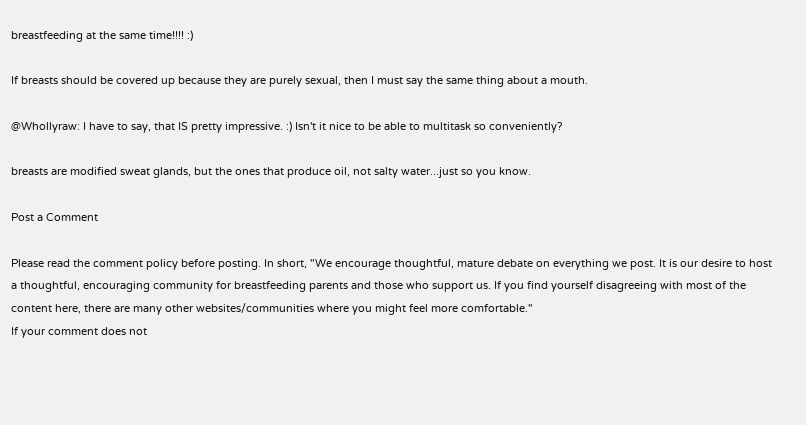breastfeeding at the same time!!!! :)

If breasts should be covered up because they are purely sexual, then I must say the same thing about a mouth.

@Whollyraw: I have to say, that IS pretty impressive. :) Isn't it nice to be able to multitask so conveniently?

breasts are modified sweat glands, but the ones that produce oil, not salty water...just so you know.

Post a Comment

Please read the comment policy before posting. In short, "We encourage thoughtful, mature debate on everything we post. It is our desire to host a thoughtful, encouraging community for breastfeeding parents and those who support us. If you find yourself disagreeing with most of the content here, there are many other websites/communities where you might feel more comfortable."
If your comment does not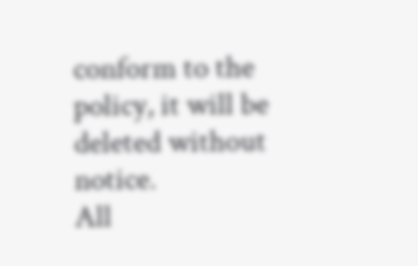conform to the policy, it will be deleted without notice.
All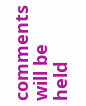comments will be held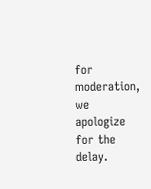for moderation, we apologize for the delay.